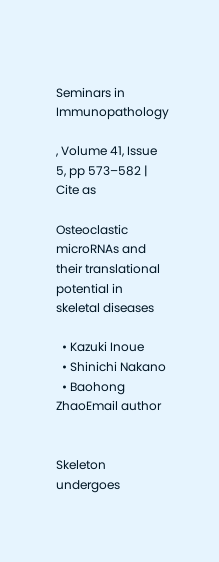Seminars in Immunopathology

, Volume 41, Issue 5, pp 573–582 | Cite as

Osteoclastic microRNAs and their translational potential in skeletal diseases

  • Kazuki Inoue
  • Shinichi Nakano
  • Baohong ZhaoEmail author


Skeleton undergoes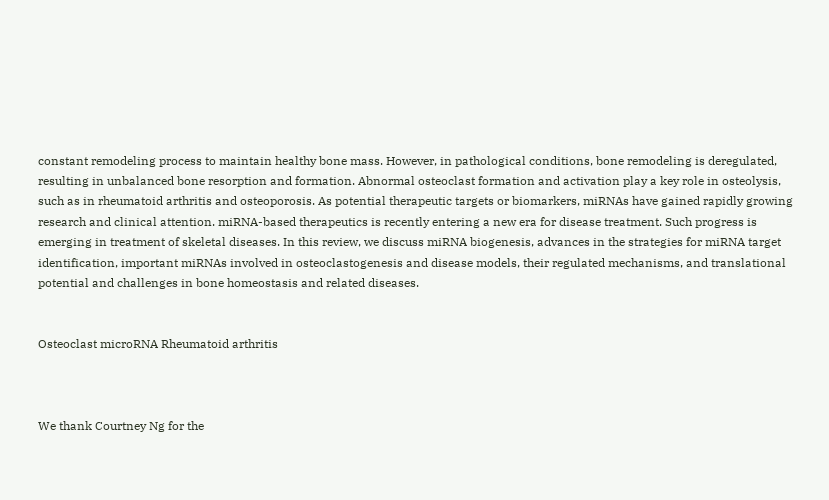constant remodeling process to maintain healthy bone mass. However, in pathological conditions, bone remodeling is deregulated, resulting in unbalanced bone resorption and formation. Abnormal osteoclast formation and activation play a key role in osteolysis, such as in rheumatoid arthritis and osteoporosis. As potential therapeutic targets or biomarkers, miRNAs have gained rapidly growing research and clinical attention. miRNA-based therapeutics is recently entering a new era for disease treatment. Such progress is emerging in treatment of skeletal diseases. In this review, we discuss miRNA biogenesis, advances in the strategies for miRNA target identification, important miRNAs involved in osteoclastogenesis and disease models, their regulated mechanisms, and translational potential and challenges in bone homeostasis and related diseases.


Osteoclast microRNA Rheumatoid arthritis



We thank Courtney Ng for the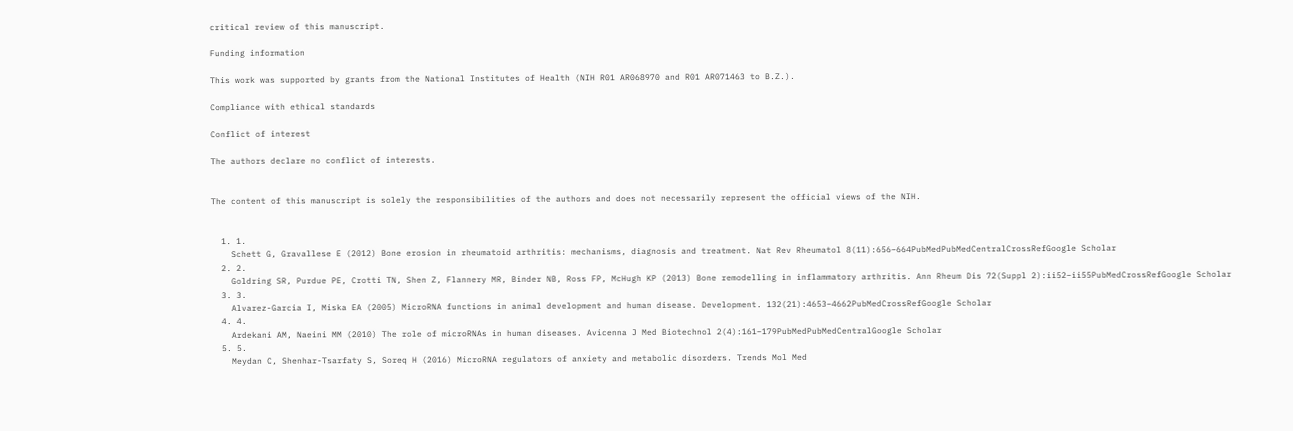critical review of this manuscript.

Funding information

This work was supported by grants from the National Institutes of Health (NIH R01 AR068970 and R01 AR071463 to B.Z.).

Compliance with ethical standards

Conflict of interest

The authors declare no conflict of interests.


The content of this manuscript is solely the responsibilities of the authors and does not necessarily represent the official views of the NIH.


  1. 1.
    Schett G, Gravallese E (2012) Bone erosion in rheumatoid arthritis: mechanisms, diagnosis and treatment. Nat Rev Rheumatol 8(11):656–664PubMedPubMedCentralCrossRefGoogle Scholar
  2. 2.
    Goldring SR, Purdue PE, Crotti TN, Shen Z, Flannery MR, Binder NB, Ross FP, McHugh KP (2013) Bone remodelling in inflammatory arthritis. Ann Rheum Dis 72(Suppl 2):ii52–ii55PubMedCrossRefGoogle Scholar
  3. 3.
    Alvarez-Garcia I, Miska EA (2005) MicroRNA functions in animal development and human disease. Development. 132(21):4653–4662PubMedCrossRefGoogle Scholar
  4. 4.
    Ardekani AM, Naeini MM (2010) The role of microRNAs in human diseases. Avicenna J Med Biotechnol 2(4):161–179PubMedPubMedCentralGoogle Scholar
  5. 5.
    Meydan C, Shenhar-Tsarfaty S, Soreq H (2016) MicroRNA regulators of anxiety and metabolic disorders. Trends Mol Med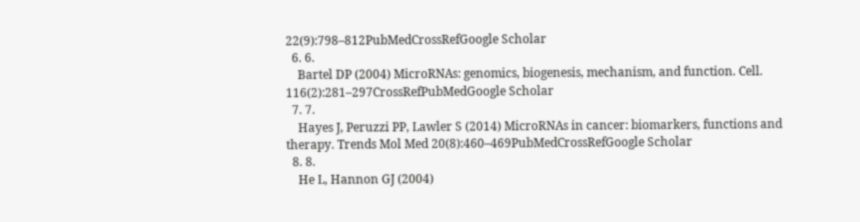22(9):798–812PubMedCrossRefGoogle Scholar
  6. 6.
    Bartel DP (2004) MicroRNAs: genomics, biogenesis, mechanism, and function. Cell. 116(2):281–297CrossRefPubMedGoogle Scholar
  7. 7.
    Hayes J, Peruzzi PP, Lawler S (2014) MicroRNAs in cancer: biomarkers, functions and therapy. Trends Mol Med 20(8):460–469PubMedCrossRefGoogle Scholar
  8. 8.
    He L, Hannon GJ (2004)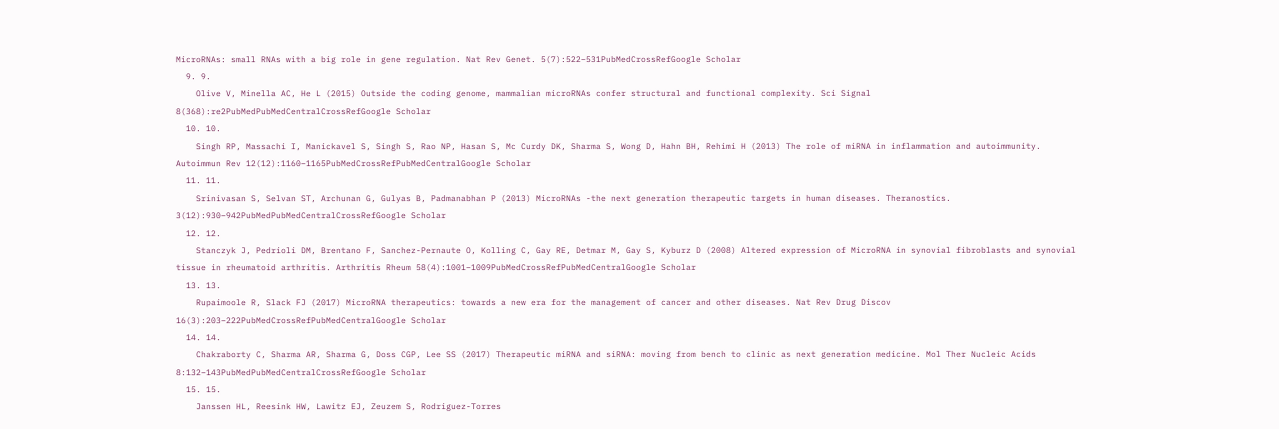MicroRNAs: small RNAs with a big role in gene regulation. Nat Rev Genet. 5(7):522–531PubMedCrossRefGoogle Scholar
  9. 9.
    Olive V, Minella AC, He L (2015) Outside the coding genome, mammalian microRNAs confer structural and functional complexity. Sci Signal 8(368):re2PubMedPubMedCentralCrossRefGoogle Scholar
  10. 10.
    Singh RP, Massachi I, Manickavel S, Singh S, Rao NP, Hasan S, Mc Curdy DK, Sharma S, Wong D, Hahn BH, Rehimi H (2013) The role of miRNA in inflammation and autoimmunity. Autoimmun Rev 12(12):1160–1165PubMedCrossRefPubMedCentralGoogle Scholar
  11. 11.
    Srinivasan S, Selvan ST, Archunan G, Gulyas B, Padmanabhan P (2013) MicroRNAs -the next generation therapeutic targets in human diseases. Theranostics. 3(12):930–942PubMedPubMedCentralCrossRefGoogle Scholar
  12. 12.
    Stanczyk J, Pedrioli DM, Brentano F, Sanchez-Pernaute O, Kolling C, Gay RE, Detmar M, Gay S, Kyburz D (2008) Altered expression of MicroRNA in synovial fibroblasts and synovial tissue in rheumatoid arthritis. Arthritis Rheum 58(4):1001–1009PubMedCrossRefPubMedCentralGoogle Scholar
  13. 13.
    Rupaimoole R, Slack FJ (2017) MicroRNA therapeutics: towards a new era for the management of cancer and other diseases. Nat Rev Drug Discov 16(3):203–222PubMedCrossRefPubMedCentralGoogle Scholar
  14. 14.
    Chakraborty C, Sharma AR, Sharma G, Doss CGP, Lee SS (2017) Therapeutic miRNA and siRNA: moving from bench to clinic as next generation medicine. Mol Ther Nucleic Acids 8:132–143PubMedPubMedCentralCrossRefGoogle Scholar
  15. 15.
    Janssen HL, Reesink HW, Lawitz EJ, Zeuzem S, Rodriguez-Torres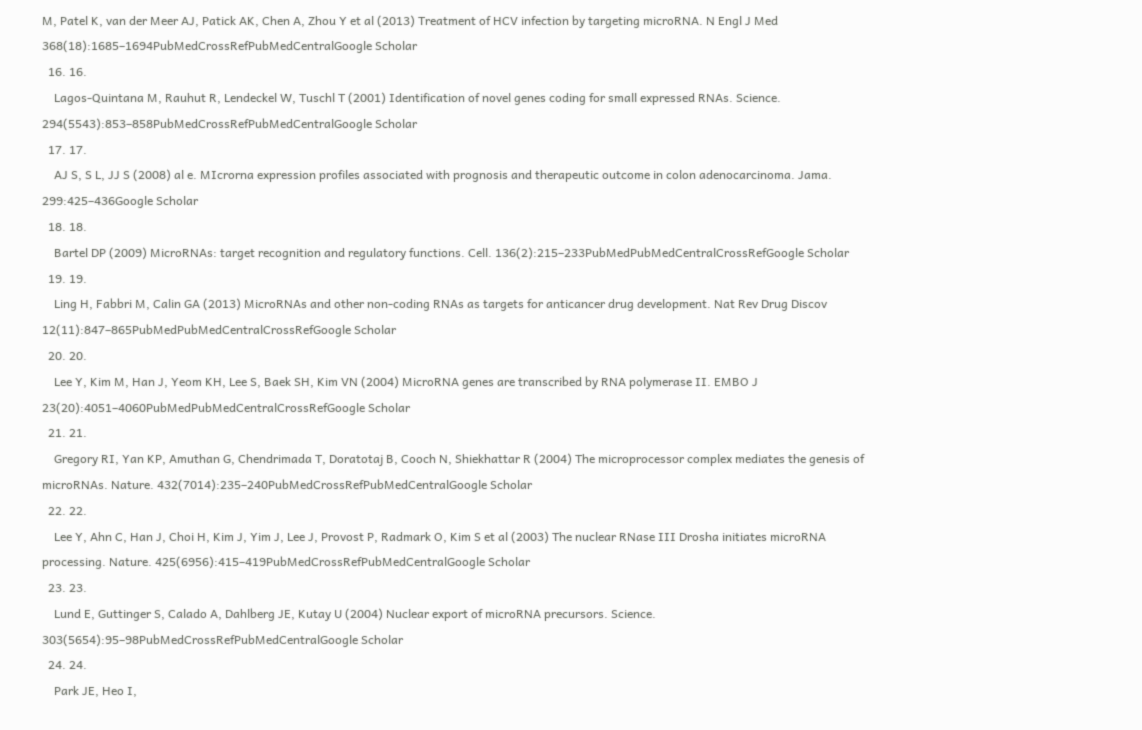M, Patel K, van der Meer AJ, Patick AK, Chen A, Zhou Y et al (2013) Treatment of HCV infection by targeting microRNA. N Engl J Med 368(18):1685–1694PubMedCrossRefPubMedCentralGoogle Scholar
  16. 16.
    Lagos-Quintana M, Rauhut R, Lendeckel W, Tuschl T (2001) Identification of novel genes coding for small expressed RNAs. Science. 294(5543):853–858PubMedCrossRefPubMedCentralGoogle Scholar
  17. 17.
    AJ S, S L, JJ S (2008) al e. MIcrorna expression profiles associated with prognosis and therapeutic outcome in colon adenocarcinoma. Jama. 299:425–436Google Scholar
  18. 18.
    Bartel DP (2009) MicroRNAs: target recognition and regulatory functions. Cell. 136(2):215–233PubMedPubMedCentralCrossRefGoogle Scholar
  19. 19.
    Ling H, Fabbri M, Calin GA (2013) MicroRNAs and other non-coding RNAs as targets for anticancer drug development. Nat Rev Drug Discov 12(11):847–865PubMedPubMedCentralCrossRefGoogle Scholar
  20. 20.
    Lee Y, Kim M, Han J, Yeom KH, Lee S, Baek SH, Kim VN (2004) MicroRNA genes are transcribed by RNA polymerase II. EMBO J 23(20):4051–4060PubMedPubMedCentralCrossRefGoogle Scholar
  21. 21.
    Gregory RI, Yan KP, Amuthan G, Chendrimada T, Doratotaj B, Cooch N, Shiekhattar R (2004) The microprocessor complex mediates the genesis of microRNAs. Nature. 432(7014):235–240PubMedCrossRefPubMedCentralGoogle Scholar
  22. 22.
    Lee Y, Ahn C, Han J, Choi H, Kim J, Yim J, Lee J, Provost P, Radmark O, Kim S et al (2003) The nuclear RNase III Drosha initiates microRNA processing. Nature. 425(6956):415–419PubMedCrossRefPubMedCentralGoogle Scholar
  23. 23.
    Lund E, Guttinger S, Calado A, Dahlberg JE, Kutay U (2004) Nuclear export of microRNA precursors. Science. 303(5654):95–98PubMedCrossRefPubMedCentralGoogle Scholar
  24. 24.
    Park JE, Heo I,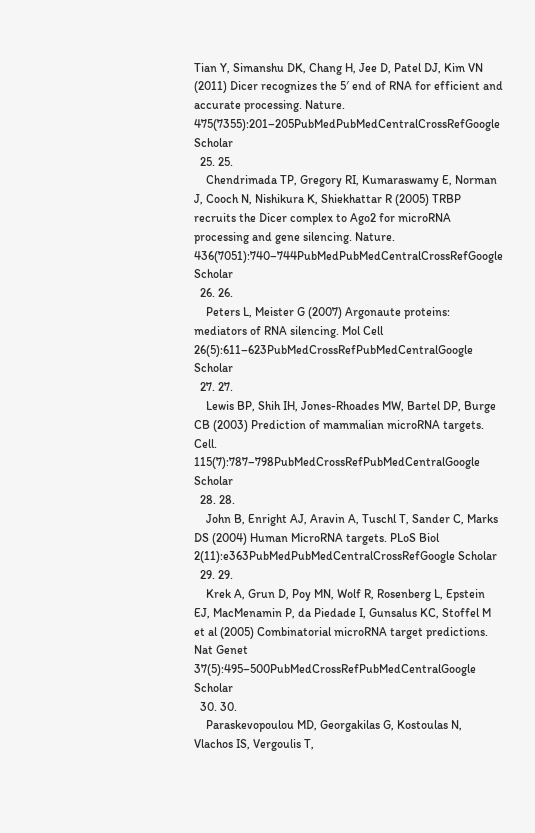Tian Y, Simanshu DK, Chang H, Jee D, Patel DJ, Kim VN (2011) Dicer recognizes the 5′ end of RNA for efficient and accurate processing. Nature. 475(7355):201–205PubMedPubMedCentralCrossRefGoogle Scholar
  25. 25.
    Chendrimada TP, Gregory RI, Kumaraswamy E, Norman J, Cooch N, Nishikura K, Shiekhattar R (2005) TRBP recruits the Dicer complex to Ago2 for microRNA processing and gene silencing. Nature. 436(7051):740–744PubMedPubMedCentralCrossRefGoogle Scholar
  26. 26.
    Peters L, Meister G (2007) Argonaute proteins: mediators of RNA silencing. Mol Cell 26(5):611–623PubMedCrossRefPubMedCentralGoogle Scholar
  27. 27.
    Lewis BP, Shih IH, Jones-Rhoades MW, Bartel DP, Burge CB (2003) Prediction of mammalian microRNA targets. Cell. 115(7):787–798PubMedCrossRefPubMedCentralGoogle Scholar
  28. 28.
    John B, Enright AJ, Aravin A, Tuschl T, Sander C, Marks DS (2004) Human MicroRNA targets. PLoS Biol 2(11):e363PubMedPubMedCentralCrossRefGoogle Scholar
  29. 29.
    Krek A, Grun D, Poy MN, Wolf R, Rosenberg L, Epstein EJ, MacMenamin P, da Piedade I, Gunsalus KC, Stoffel M et al (2005) Combinatorial microRNA target predictions. Nat Genet 37(5):495–500PubMedCrossRefPubMedCentralGoogle Scholar
  30. 30.
    Paraskevopoulou MD, Georgakilas G, Kostoulas N, Vlachos IS, Vergoulis T,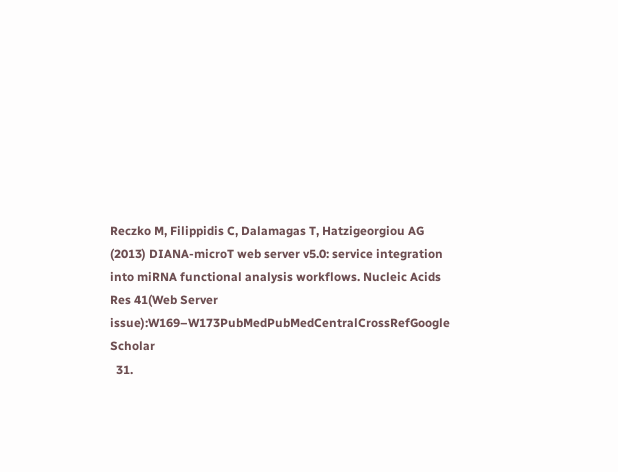Reczko M, Filippidis C, Dalamagas T, Hatzigeorgiou AG (2013) DIANA-microT web server v5.0: service integration into miRNA functional analysis workflows. Nucleic Acids Res 41(Web Server issue):W169–W173PubMedPubMedCentralCrossRefGoogle Scholar
  31.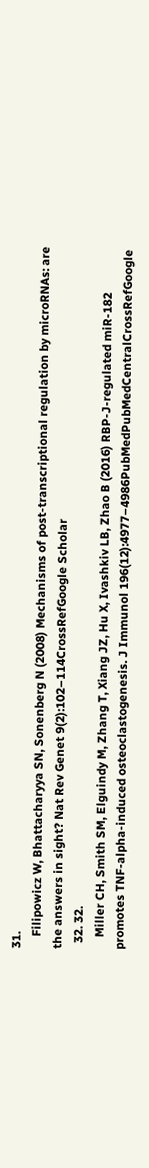31.
    Filipowicz W, Bhattacharyya SN, Sonenberg N (2008) Mechanisms of post-transcriptional regulation by microRNAs: are the answers in sight? Nat Rev Genet 9(2):102–114CrossRefGoogle Scholar
  32. 32.
    Miller CH, Smith SM, Elguindy M, Zhang T, Xiang JZ, Hu X, Ivashkiv LB, Zhao B (2016) RBP-J-regulated miR-182 promotes TNF-alpha-induced osteoclastogenesis. J Immunol 196(12):4977–4986PubMedPubMedCentralCrossRefGoogle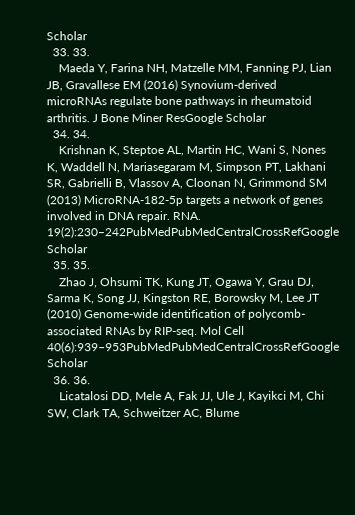Scholar
  33. 33.
    Maeda Y, Farina NH, Matzelle MM, Fanning PJ, Lian JB, Gravallese EM (2016) Synovium-derived microRNAs regulate bone pathways in rheumatoid arthritis. J Bone Miner ResGoogle Scholar
  34. 34.
    Krishnan K, Steptoe AL, Martin HC, Wani S, Nones K, Waddell N, Mariasegaram M, Simpson PT, Lakhani SR, Gabrielli B, Vlassov A, Cloonan N, Grimmond SM (2013) MicroRNA-182-5p targets a network of genes involved in DNA repair. RNA. 19(2):230–242PubMedPubMedCentralCrossRefGoogle Scholar
  35. 35.
    Zhao J, Ohsumi TK, Kung JT, Ogawa Y, Grau DJ, Sarma K, Song JJ, Kingston RE, Borowsky M, Lee JT (2010) Genome-wide identification of polycomb-associated RNAs by RIP-seq. Mol Cell 40(6):939–953PubMedPubMedCentralCrossRefGoogle Scholar
  36. 36.
    Licatalosi DD, Mele A, Fak JJ, Ule J, Kayikci M, Chi SW, Clark TA, Schweitzer AC, Blume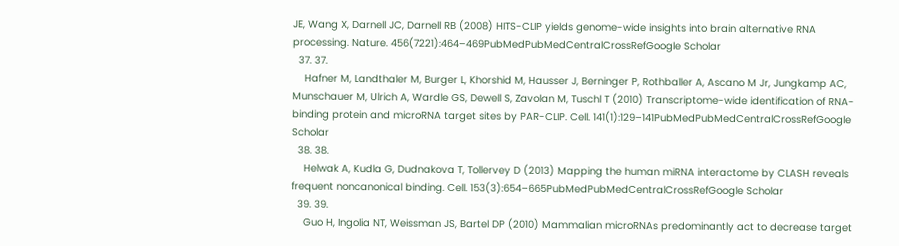JE, Wang X, Darnell JC, Darnell RB (2008) HITS-CLIP yields genome-wide insights into brain alternative RNA processing. Nature. 456(7221):464–469PubMedPubMedCentralCrossRefGoogle Scholar
  37. 37.
    Hafner M, Landthaler M, Burger L, Khorshid M, Hausser J, Berninger P, Rothballer A, Ascano M Jr, Jungkamp AC, Munschauer M, Ulrich A, Wardle GS, Dewell S, Zavolan M, Tuschl T (2010) Transcriptome-wide identification of RNA-binding protein and microRNA target sites by PAR-CLIP. Cell. 141(1):129–141PubMedPubMedCentralCrossRefGoogle Scholar
  38. 38.
    Helwak A, Kudla G, Dudnakova T, Tollervey D (2013) Mapping the human miRNA interactome by CLASH reveals frequent noncanonical binding. Cell. 153(3):654–665PubMedPubMedCentralCrossRefGoogle Scholar
  39. 39.
    Guo H, Ingolia NT, Weissman JS, Bartel DP (2010) Mammalian microRNAs predominantly act to decrease target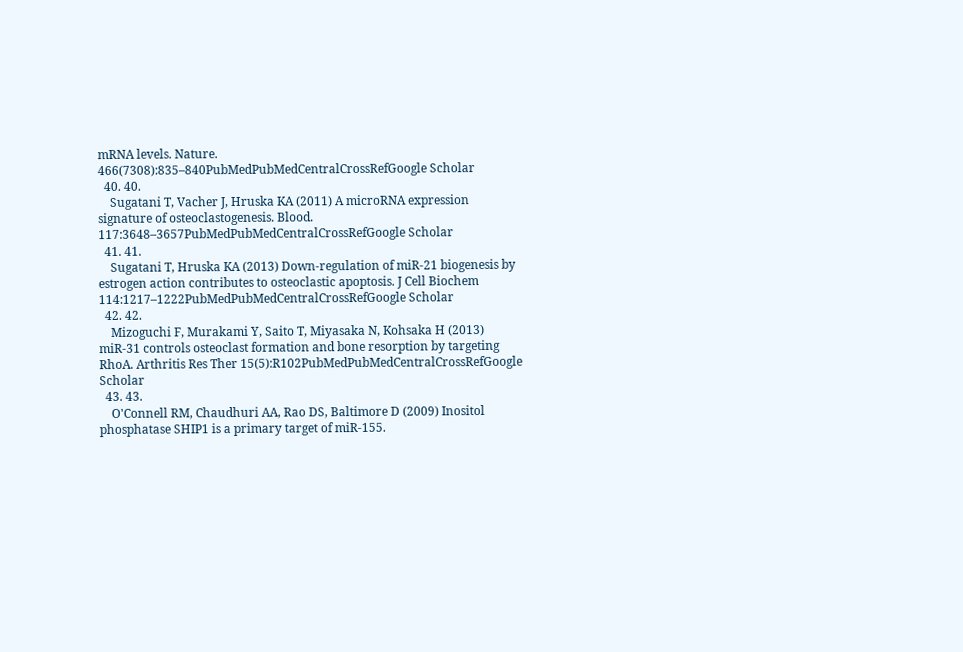mRNA levels. Nature. 466(7308):835–840PubMedPubMedCentralCrossRefGoogle Scholar
  40. 40.
    Sugatani T, Vacher J, Hruska KA (2011) A microRNA expression signature of osteoclastogenesis. Blood. 117:3648–3657PubMedPubMedCentralCrossRefGoogle Scholar
  41. 41.
    Sugatani T, Hruska KA (2013) Down-regulation of miR-21 biogenesis by estrogen action contributes to osteoclastic apoptosis. J Cell Biochem 114:1217–1222PubMedPubMedCentralCrossRefGoogle Scholar
  42. 42.
    Mizoguchi F, Murakami Y, Saito T, Miyasaka N, Kohsaka H (2013) miR-31 controls osteoclast formation and bone resorption by targeting RhoA. Arthritis Res Ther 15(5):R102PubMedPubMedCentralCrossRefGoogle Scholar
  43. 43.
    O'Connell RM, Chaudhuri AA, Rao DS, Baltimore D (2009) Inositol phosphatase SHIP1 is a primary target of miR-155.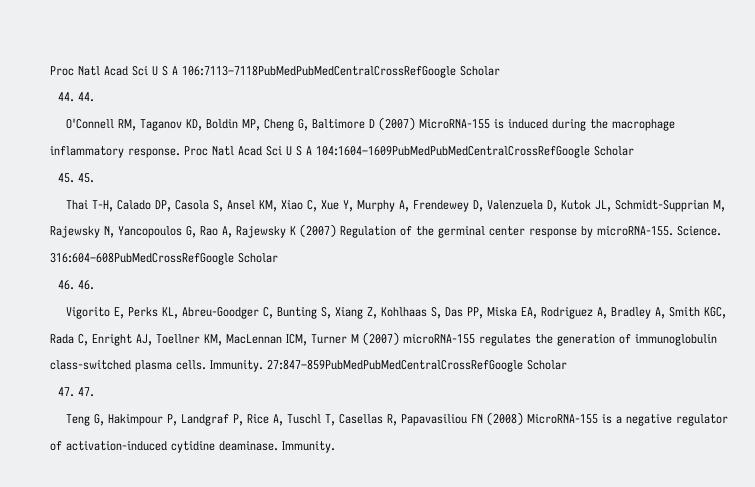Proc Natl Acad Sci U S A 106:7113–7118PubMedPubMedCentralCrossRefGoogle Scholar
  44. 44.
    O'Connell RM, Taganov KD, Boldin MP, Cheng G, Baltimore D (2007) MicroRNA-155 is induced during the macrophage inflammatory response. Proc Natl Acad Sci U S A 104:1604–1609PubMedPubMedCentralCrossRefGoogle Scholar
  45. 45.
    Thai T-H, Calado DP, Casola S, Ansel KM, Xiao C, Xue Y, Murphy A, Frendewey D, Valenzuela D, Kutok JL, Schmidt-Supprian M, Rajewsky N, Yancopoulos G, Rao A, Rajewsky K (2007) Regulation of the germinal center response by microRNA-155. Science. 316:604–608PubMedCrossRefGoogle Scholar
  46. 46.
    Vigorito E, Perks KL, Abreu-Goodger C, Bunting S, Xiang Z, Kohlhaas S, Das PP, Miska EA, Rodriguez A, Bradley A, Smith KGC, Rada C, Enright AJ, Toellner KM, MacLennan ICM, Turner M (2007) microRNA-155 regulates the generation of immunoglobulin class-switched plasma cells. Immunity. 27:847–859PubMedPubMedCentralCrossRefGoogle Scholar
  47. 47.
    Teng G, Hakimpour P, Landgraf P, Rice A, Tuschl T, Casellas R, Papavasiliou FN (2008) MicroRNA-155 is a negative regulator of activation-induced cytidine deaminase. Immunity.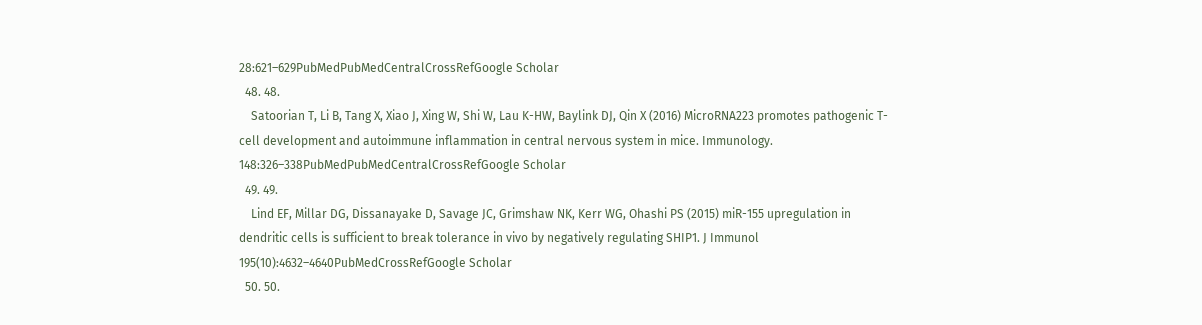28:621–629PubMedPubMedCentralCrossRefGoogle Scholar
  48. 48.
    Satoorian T, Li B, Tang X, Xiao J, Xing W, Shi W, Lau K-HW, Baylink DJ, Qin X (2016) MicroRNA223 promotes pathogenic T-cell development and autoimmune inflammation in central nervous system in mice. Immunology. 148:326–338PubMedPubMedCentralCrossRefGoogle Scholar
  49. 49.
    Lind EF, Millar DG, Dissanayake D, Savage JC, Grimshaw NK, Kerr WG, Ohashi PS (2015) miR-155 upregulation in dendritic cells is sufficient to break tolerance in vivo by negatively regulating SHIP1. J Immunol 195(10):4632–4640PubMedCrossRefGoogle Scholar
  50. 50.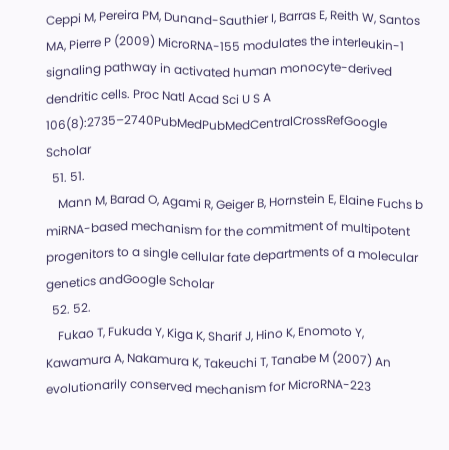Ceppi M, Pereira PM, Dunand-Sauthier I, Barras E, Reith W, Santos MA, Pierre P (2009) MicroRNA-155 modulates the interleukin-1 signaling pathway in activated human monocyte-derived dendritic cells. Proc Natl Acad Sci U S A 106(8):2735–2740PubMedPubMedCentralCrossRefGoogle Scholar
  51. 51.
    Mann M, Barad O, Agami R, Geiger B, Hornstein E, Elaine Fuchs b miRNA-based mechanism for the commitment of multipotent progenitors to a single cellular fate departments of a molecular genetics andGoogle Scholar
  52. 52.
    Fukao T, Fukuda Y, Kiga K, Sharif J, Hino K, Enomoto Y, Kawamura A, Nakamura K, Takeuchi T, Tanabe M (2007) An evolutionarily conserved mechanism for MicroRNA-223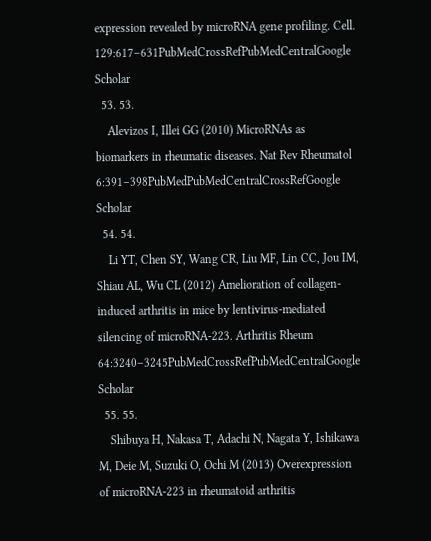expression revealed by microRNA gene profiling. Cell. 129:617–631PubMedCrossRefPubMedCentralGoogle Scholar
  53. 53.
    Alevizos I, Illei GG (2010) MicroRNAs as biomarkers in rheumatic diseases. Nat Rev Rheumatol 6:391–398PubMedPubMedCentralCrossRefGoogle Scholar
  54. 54.
    Li YT, Chen SY, Wang CR, Liu MF, Lin CC, Jou IM, Shiau AL, Wu CL (2012) Amelioration of collagen-induced arthritis in mice by lentivirus-mediated silencing of microRNA-223. Arthritis Rheum 64:3240–3245PubMedCrossRefPubMedCentralGoogle Scholar
  55. 55.
    Shibuya H, Nakasa T, Adachi N, Nagata Y, Ishikawa M, Deie M, Suzuki O, Ochi M (2013) Overexpression of microRNA-223 in rheumatoid arthritis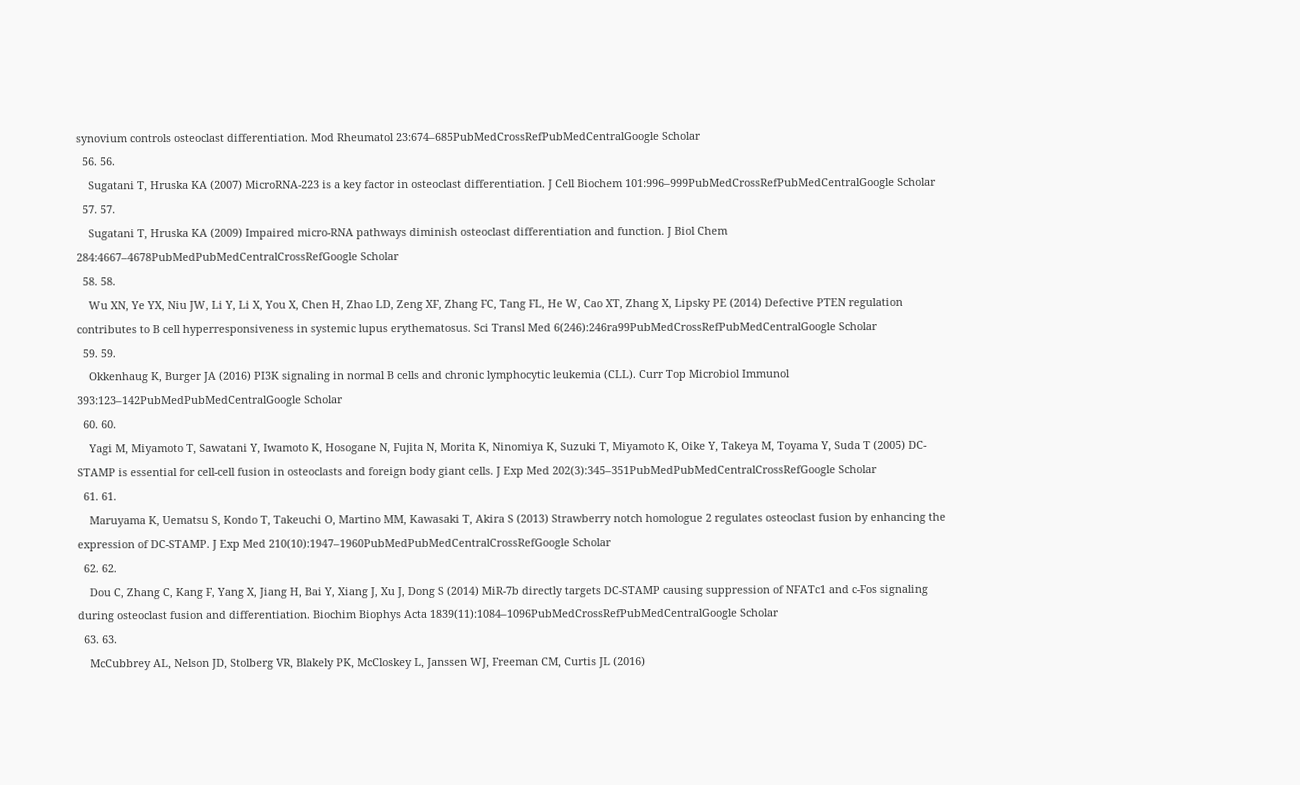synovium controls osteoclast differentiation. Mod Rheumatol 23:674–685PubMedCrossRefPubMedCentralGoogle Scholar
  56. 56.
    Sugatani T, Hruska KA (2007) MicroRNA-223 is a key factor in osteoclast differentiation. J Cell Biochem 101:996–999PubMedCrossRefPubMedCentralGoogle Scholar
  57. 57.
    Sugatani T, Hruska KA (2009) Impaired micro-RNA pathways diminish osteoclast differentiation and function. J Biol Chem 284:4667–4678PubMedPubMedCentralCrossRefGoogle Scholar
  58. 58.
    Wu XN, Ye YX, Niu JW, Li Y, Li X, You X, Chen H, Zhao LD, Zeng XF, Zhang FC, Tang FL, He W, Cao XT, Zhang X, Lipsky PE (2014) Defective PTEN regulation contributes to B cell hyperresponsiveness in systemic lupus erythematosus. Sci Transl Med 6(246):246ra99PubMedCrossRefPubMedCentralGoogle Scholar
  59. 59.
    Okkenhaug K, Burger JA (2016) PI3K signaling in normal B cells and chronic lymphocytic leukemia (CLL). Curr Top Microbiol Immunol 393:123–142PubMedPubMedCentralGoogle Scholar
  60. 60.
    Yagi M, Miyamoto T, Sawatani Y, Iwamoto K, Hosogane N, Fujita N, Morita K, Ninomiya K, Suzuki T, Miyamoto K, Oike Y, Takeya M, Toyama Y, Suda T (2005) DC-STAMP is essential for cell-cell fusion in osteoclasts and foreign body giant cells. J Exp Med 202(3):345–351PubMedPubMedCentralCrossRefGoogle Scholar
  61. 61.
    Maruyama K, Uematsu S, Kondo T, Takeuchi O, Martino MM, Kawasaki T, Akira S (2013) Strawberry notch homologue 2 regulates osteoclast fusion by enhancing the expression of DC-STAMP. J Exp Med 210(10):1947–1960PubMedPubMedCentralCrossRefGoogle Scholar
  62. 62.
    Dou C, Zhang C, Kang F, Yang X, Jiang H, Bai Y, Xiang J, Xu J, Dong S (2014) MiR-7b directly targets DC-STAMP causing suppression of NFATc1 and c-Fos signaling during osteoclast fusion and differentiation. Biochim Biophys Acta 1839(11):1084–1096PubMedCrossRefPubMedCentralGoogle Scholar
  63. 63.
    McCubbrey AL, Nelson JD, Stolberg VR, Blakely PK, McCloskey L, Janssen WJ, Freeman CM, Curtis JL (2016)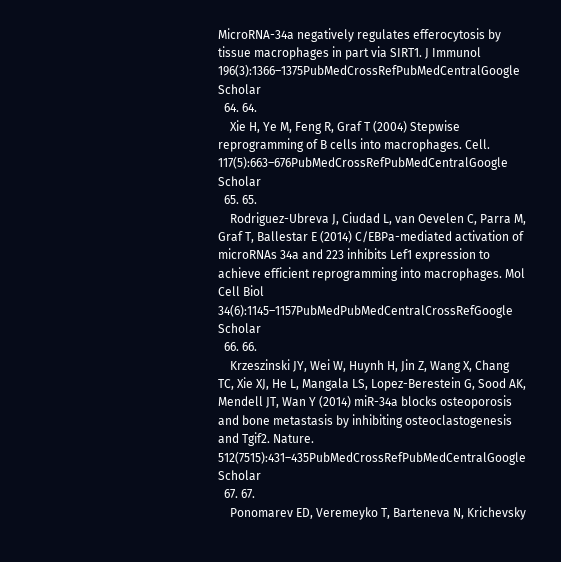MicroRNA-34a negatively regulates efferocytosis by tissue macrophages in part via SIRT1. J Immunol 196(3):1366–1375PubMedCrossRefPubMedCentralGoogle Scholar
  64. 64.
    Xie H, Ye M, Feng R, Graf T (2004) Stepwise reprogramming of B cells into macrophages. Cell. 117(5):663–676PubMedCrossRefPubMedCentralGoogle Scholar
  65. 65.
    Rodriguez-Ubreva J, Ciudad L, van Oevelen C, Parra M, Graf T, Ballestar E (2014) C/EBPa-mediated activation of microRNAs 34a and 223 inhibits Lef1 expression to achieve efficient reprogramming into macrophages. Mol Cell Biol 34(6):1145–1157PubMedPubMedCentralCrossRefGoogle Scholar
  66. 66.
    Krzeszinski JY, Wei W, Huynh H, Jin Z, Wang X, Chang TC, Xie XJ, He L, Mangala LS, Lopez-Berestein G, Sood AK, Mendell JT, Wan Y (2014) miR-34a blocks osteoporosis and bone metastasis by inhibiting osteoclastogenesis and Tgif2. Nature. 512(7515):431–435PubMedCrossRefPubMedCentralGoogle Scholar
  67. 67.
    Ponomarev ED, Veremeyko T, Barteneva N, Krichevsky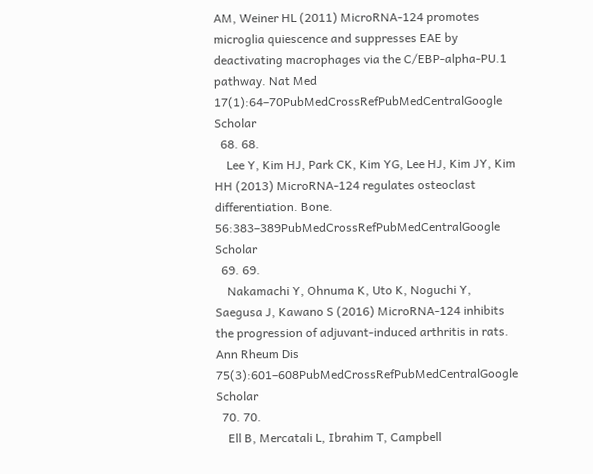AM, Weiner HL (2011) MicroRNA-124 promotes microglia quiescence and suppresses EAE by deactivating macrophages via the C/EBP-alpha-PU.1 pathway. Nat Med 17(1):64–70PubMedCrossRefPubMedCentralGoogle Scholar
  68. 68.
    Lee Y, Kim HJ, Park CK, Kim YG, Lee HJ, Kim JY, Kim HH (2013) MicroRNA-124 regulates osteoclast differentiation. Bone. 56:383–389PubMedCrossRefPubMedCentralGoogle Scholar
  69. 69.
    Nakamachi Y, Ohnuma K, Uto K, Noguchi Y, Saegusa J, Kawano S (2016) MicroRNA-124 inhibits the progression of adjuvant-induced arthritis in rats. Ann Rheum Dis 75(3):601–608PubMedCrossRefPubMedCentralGoogle Scholar
  70. 70.
    Ell B, Mercatali L, Ibrahim T, Campbell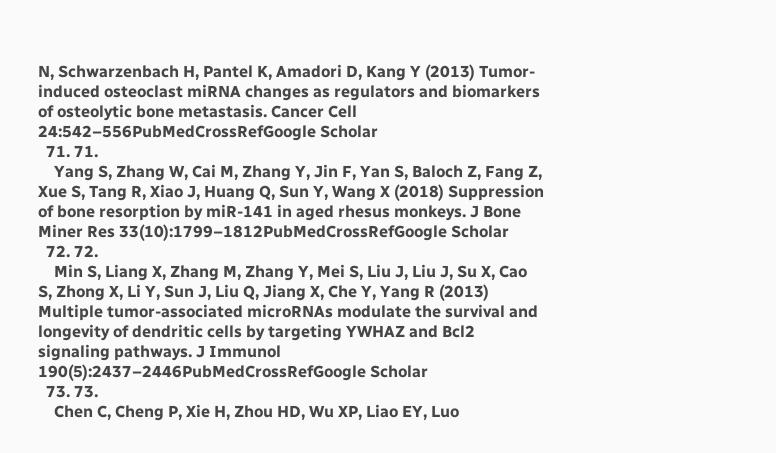N, Schwarzenbach H, Pantel K, Amadori D, Kang Y (2013) Tumor-induced osteoclast miRNA changes as regulators and biomarkers of osteolytic bone metastasis. Cancer Cell 24:542–556PubMedCrossRefGoogle Scholar
  71. 71.
    Yang S, Zhang W, Cai M, Zhang Y, Jin F, Yan S, Baloch Z, Fang Z, Xue S, Tang R, Xiao J, Huang Q, Sun Y, Wang X (2018) Suppression of bone resorption by miR-141 in aged rhesus monkeys. J Bone Miner Res 33(10):1799–1812PubMedCrossRefGoogle Scholar
  72. 72.
    Min S, Liang X, Zhang M, Zhang Y, Mei S, Liu J, Liu J, Su X, Cao S, Zhong X, Li Y, Sun J, Liu Q, Jiang X, Che Y, Yang R (2013) Multiple tumor-associated microRNAs modulate the survival and longevity of dendritic cells by targeting YWHAZ and Bcl2 signaling pathways. J Immunol 190(5):2437–2446PubMedCrossRefGoogle Scholar
  73. 73.
    Chen C, Cheng P, Xie H, Zhou HD, Wu XP, Liao EY, Luo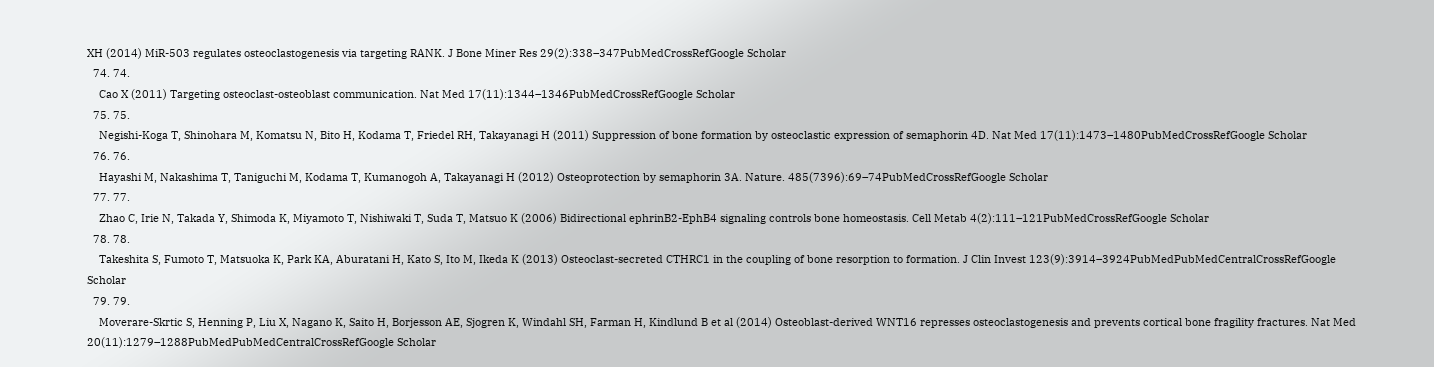XH (2014) MiR-503 regulates osteoclastogenesis via targeting RANK. J Bone Miner Res 29(2):338–347PubMedCrossRefGoogle Scholar
  74. 74.
    Cao X (2011) Targeting osteoclast-osteoblast communication. Nat Med 17(11):1344–1346PubMedCrossRefGoogle Scholar
  75. 75.
    Negishi-Koga T, Shinohara M, Komatsu N, Bito H, Kodama T, Friedel RH, Takayanagi H (2011) Suppression of bone formation by osteoclastic expression of semaphorin 4D. Nat Med 17(11):1473–1480PubMedCrossRefGoogle Scholar
  76. 76.
    Hayashi M, Nakashima T, Taniguchi M, Kodama T, Kumanogoh A, Takayanagi H (2012) Osteoprotection by semaphorin 3A. Nature. 485(7396):69–74PubMedCrossRefGoogle Scholar
  77. 77.
    Zhao C, Irie N, Takada Y, Shimoda K, Miyamoto T, Nishiwaki T, Suda T, Matsuo K (2006) Bidirectional ephrinB2-EphB4 signaling controls bone homeostasis. Cell Metab 4(2):111–121PubMedCrossRefGoogle Scholar
  78. 78.
    Takeshita S, Fumoto T, Matsuoka K, Park KA, Aburatani H, Kato S, Ito M, Ikeda K (2013) Osteoclast-secreted CTHRC1 in the coupling of bone resorption to formation. J Clin Invest 123(9):3914–3924PubMedPubMedCentralCrossRefGoogle Scholar
  79. 79.
    Moverare-Skrtic S, Henning P, Liu X, Nagano K, Saito H, Borjesson AE, Sjogren K, Windahl SH, Farman H, Kindlund B et al (2014) Osteoblast-derived WNT16 represses osteoclastogenesis and prevents cortical bone fragility fractures. Nat Med 20(11):1279–1288PubMedPubMedCentralCrossRefGoogle Scholar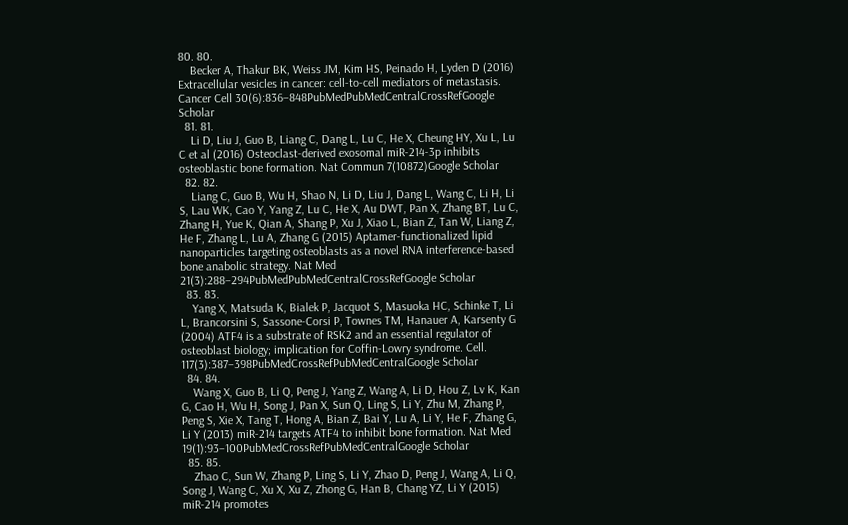80. 80.
    Becker A, Thakur BK, Weiss JM, Kim HS, Peinado H, Lyden D (2016) Extracellular vesicles in cancer: cell-to-cell mediators of metastasis. Cancer Cell 30(6):836–848PubMedPubMedCentralCrossRefGoogle Scholar
  81. 81.
    Li D, Liu J, Guo B, Liang C, Dang L, Lu C, He X, Cheung HY, Xu L, Lu C et al (2016) Osteoclast-derived exosomal miR-214-3p inhibits osteoblastic bone formation. Nat Commun 7(10872)Google Scholar
  82. 82.
    Liang C, Guo B, Wu H, Shao N, Li D, Liu J, Dang L, Wang C, Li H, Li S, Lau WK, Cao Y, Yang Z, Lu C, He X, Au DWT, Pan X, Zhang BT, Lu C, Zhang H, Yue K, Qian A, Shang P, Xu J, Xiao L, Bian Z, Tan W, Liang Z, He F, Zhang L, Lu A, Zhang G (2015) Aptamer-functionalized lipid nanoparticles targeting osteoblasts as a novel RNA interference-based bone anabolic strategy. Nat Med 21(3):288–294PubMedPubMedCentralCrossRefGoogle Scholar
  83. 83.
    Yang X, Matsuda K, Bialek P, Jacquot S, Masuoka HC, Schinke T, Li L, Brancorsini S, Sassone-Corsi P, Townes TM, Hanauer A, Karsenty G (2004) ATF4 is a substrate of RSK2 and an essential regulator of osteoblast biology; implication for Coffin-Lowry syndrome. Cell. 117(3):387–398PubMedCrossRefPubMedCentralGoogle Scholar
  84. 84.
    Wang X, Guo B, Li Q, Peng J, Yang Z, Wang A, Li D, Hou Z, Lv K, Kan G, Cao H, Wu H, Song J, Pan X, Sun Q, Ling S, Li Y, Zhu M, Zhang P, Peng S, Xie X, Tang T, Hong A, Bian Z, Bai Y, Lu A, Li Y, He F, Zhang G, Li Y (2013) miR-214 targets ATF4 to inhibit bone formation. Nat Med 19(1):93–100PubMedCrossRefPubMedCentralGoogle Scholar
  85. 85.
    Zhao C, Sun W, Zhang P, Ling S, Li Y, Zhao D, Peng J, Wang A, Li Q, Song J, Wang C, Xu X, Xu Z, Zhong G, Han B, Chang YZ, Li Y (2015) miR-214 promotes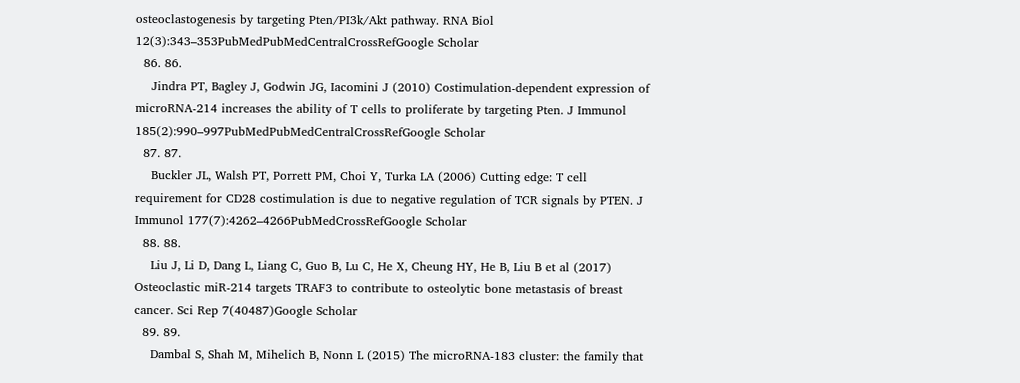osteoclastogenesis by targeting Pten/PI3k/Akt pathway. RNA Biol 12(3):343–353PubMedPubMedCentralCrossRefGoogle Scholar
  86. 86.
    Jindra PT, Bagley J, Godwin JG, Iacomini J (2010) Costimulation-dependent expression of microRNA-214 increases the ability of T cells to proliferate by targeting Pten. J Immunol 185(2):990–997PubMedPubMedCentralCrossRefGoogle Scholar
  87. 87.
    Buckler JL, Walsh PT, Porrett PM, Choi Y, Turka LA (2006) Cutting edge: T cell requirement for CD28 costimulation is due to negative regulation of TCR signals by PTEN. J Immunol 177(7):4262–4266PubMedCrossRefGoogle Scholar
  88. 88.
    Liu J, Li D, Dang L, Liang C, Guo B, Lu C, He X, Cheung HY, He B, Liu B et al (2017) Osteoclastic miR-214 targets TRAF3 to contribute to osteolytic bone metastasis of breast cancer. Sci Rep 7(40487)Google Scholar
  89. 89.
    Dambal S, Shah M, Mihelich B, Nonn L (2015) The microRNA-183 cluster: the family that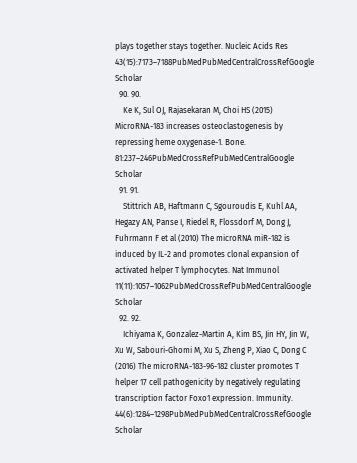plays together stays together. Nucleic Acids Res 43(15):7173–7188PubMedPubMedCentralCrossRefGoogle Scholar
  90. 90.
    Ke K, Sul OJ, Rajasekaran M, Choi HS (2015) MicroRNA-183 increases osteoclastogenesis by repressing heme oxygenase-1. Bone. 81:237–246PubMedCrossRefPubMedCentralGoogle Scholar
  91. 91.
    Stittrich AB, Haftmann C, Sgouroudis E, Kuhl AA, Hegazy AN, Panse I, Riedel R, Flossdorf M, Dong J, Fuhrmann F et al (2010) The microRNA miR-182 is induced by IL-2 and promotes clonal expansion of activated helper T lymphocytes. Nat Immunol 11(11):1057–1062PubMedCrossRefPubMedCentralGoogle Scholar
  92. 92.
    Ichiyama K, Gonzalez-Martin A, Kim BS, Jin HY, Jin W, Xu W, Sabouri-Ghomi M, Xu S, Zheng P, Xiao C, Dong C (2016) The microRNA-183-96-182 cluster promotes T helper 17 cell pathogenicity by negatively regulating transcription factor Foxo1 expression. Immunity. 44(6):1284–1298PubMedPubMedCentralCrossRefGoogle Scholar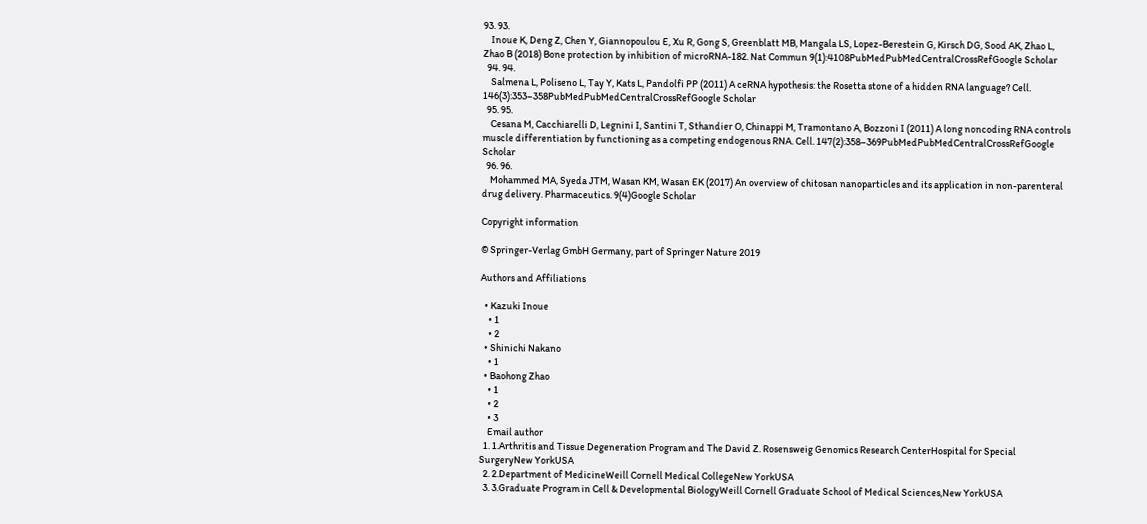93. 93.
    Inoue K, Deng Z, Chen Y, Giannopoulou E, Xu R, Gong S, Greenblatt MB, Mangala LS, Lopez-Berestein G, Kirsch DG, Sood AK, Zhao L, Zhao B (2018) Bone protection by inhibition of microRNA-182. Nat Commun 9(1):4108PubMedPubMedCentralCrossRefGoogle Scholar
  94. 94.
    Salmena L, Poliseno L, Tay Y, Kats L, Pandolfi PP (2011) A ceRNA hypothesis: the Rosetta stone of a hidden RNA language? Cell. 146(3):353–358PubMedPubMedCentralCrossRefGoogle Scholar
  95. 95.
    Cesana M, Cacchiarelli D, Legnini I, Santini T, Sthandier O, Chinappi M, Tramontano A, Bozzoni I (2011) A long noncoding RNA controls muscle differentiation by functioning as a competing endogenous RNA. Cell. 147(2):358–369PubMedPubMedCentralCrossRefGoogle Scholar
  96. 96.
    Mohammed MA, Syeda JTM, Wasan KM, Wasan EK (2017) An overview of chitosan nanoparticles and its application in non-parenteral drug delivery. Pharmaceutics. 9(4)Google Scholar

Copyright information

© Springer-Verlag GmbH Germany, part of Springer Nature 2019

Authors and Affiliations

  • Kazuki Inoue
    • 1
    • 2
  • Shinichi Nakano
    • 1
  • Baohong Zhao
    • 1
    • 2
    • 3
    Email author
  1. 1.Arthritis and Tissue Degeneration Program and The David Z. Rosensweig Genomics Research CenterHospital for Special SurgeryNew YorkUSA
  2. 2.Department of MedicineWeill Cornell Medical CollegeNew YorkUSA
  3. 3.Graduate Program in Cell & Developmental BiologyWeill Cornell Graduate School of Medical Sciences,New YorkUSA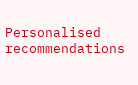Personalised recommendations